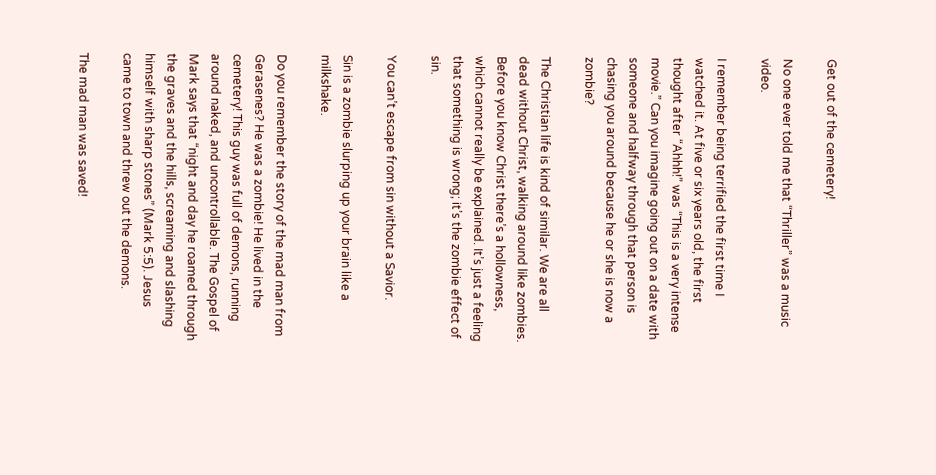Get out of the cemetery!

No one ever told me that “Thriller” was a music video.

I remember being terrified the first time I watched it. At five or six years old, the first thought after “Ahhh!” was “This is a very intense movie.” Can you imagine going out on a date with someone and halfway through that person is chasing you around because he or she is now a zombie?

The Christian life is kind of similar. We are all dead without Christ, walking around like zombies. Before you know Christ there’s a hollowness, which cannot really be explained. It’s just a feeling that something is wrong; it’s the zombie effect of sin.

You can’t escape from sin without a Savior.

Sin is a zombie slurping up your brain like a milkshake.

Do you remember the story of the mad man from Gerasenes? He was a zombie! He lived in the cemetery! This guy was full of demons, running around naked, and uncontrollable. The Gospel of Mark says that “night and day he roamed through the graves and the hills, screaming and slashing himself with sharp stones” (Mark 5:5). Jesus came to town and threw out the demons.

The mad man was saved!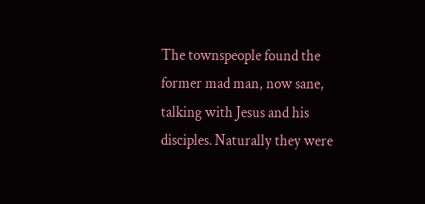The townspeople found the former mad man, now sane, talking with Jesus and his disciples. Naturally they were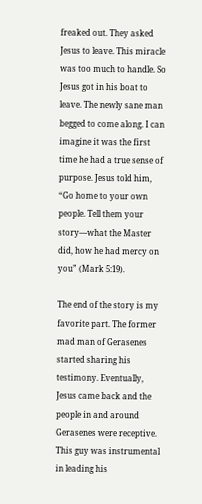freaked out. They asked Jesus to leave. This miracle was too much to handle. So Jesus got in his boat to leave. The newly sane man begged to come along. I can imagine it was the first time he had a true sense of purpose. Jesus told him, “Go home to your own people. Tell them your story—what the Master did, how he had mercy on you” (Mark 5:19).

The end of the story is my favorite part. The former mad man of Gerasenes started sharing his testimony. Eventually, Jesus came back and the people in and around Gerasenes were receptive. This guy was instrumental in leading his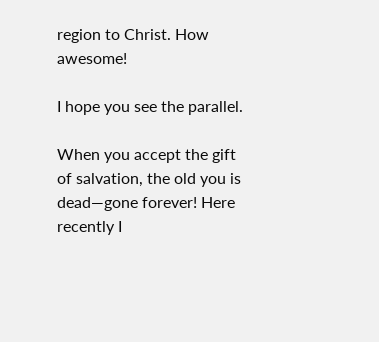region to Christ. How awesome!

I hope you see the parallel.

When you accept the gift of salvation, the old you is dead—gone forever! Here recently I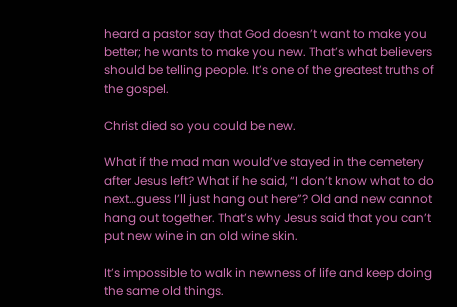heard a pastor say that God doesn’t want to make you better; he wants to make you new. That’s what believers should be telling people. It’s one of the greatest truths of the gospel.

Christ died so you could be new.

What if the mad man would’ve stayed in the cemetery after Jesus left? What if he said, “I don’t know what to do next…guess I’ll just hang out here”? Old and new cannot hang out together. That’s why Jesus said that you can’t put new wine in an old wine skin.

It’s impossible to walk in newness of life and keep doing the same old things.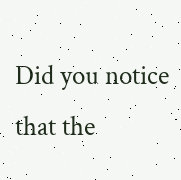Did you notice that the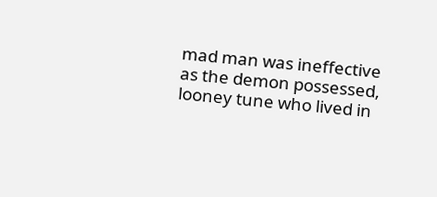mad man was ineffective as the demon possessed, looney tune who lived in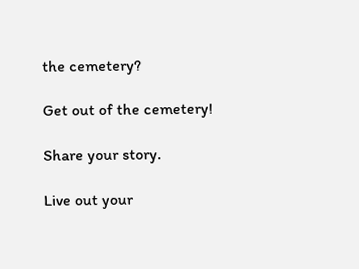the cemetery?

Get out of the cemetery!

Share your story.

Live out your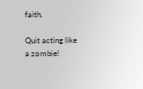faith.

Quit acting like a zombie!